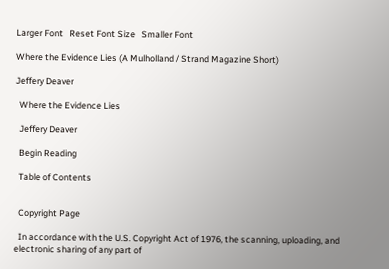Larger Font   Reset Font Size   Smaller Font

Where the Evidence Lies (A Mulholland / Strand Magazine Short)

Jeffery Deaver

  Where the Evidence Lies

  Jeffery Deaver

  Begin Reading

  Table of Contents


  Copyright Page

  In accordance with the U.S. Copyright Act of 1976, the scanning, uploading, and electronic sharing of any part of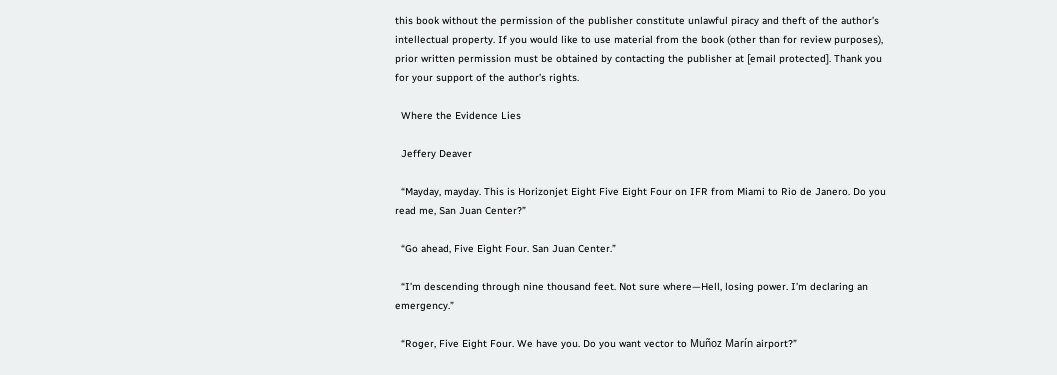this book without the permission of the publisher constitute unlawful piracy and theft of the author’s intellectual property. If you would like to use material from the book (other than for review purposes), prior written permission must be obtained by contacting the publisher at [email protected]. Thank you for your support of the author’s rights.

  Where the Evidence Lies

  Jeffery Deaver

  “Mayday, mayday. This is Horizonjet Eight Five Eight Four on IFR from Miami to Rio de Janero. Do you read me, San Juan Center?”

  “Go ahead, Five Eight Four. San Juan Center.”

  “I’m descending through nine thousand feet. Not sure where—Hell, losing power. I’m declaring an emergency.”

  “Roger, Five Eight Four. We have you. Do you want vector to Muñoz Marín airport?”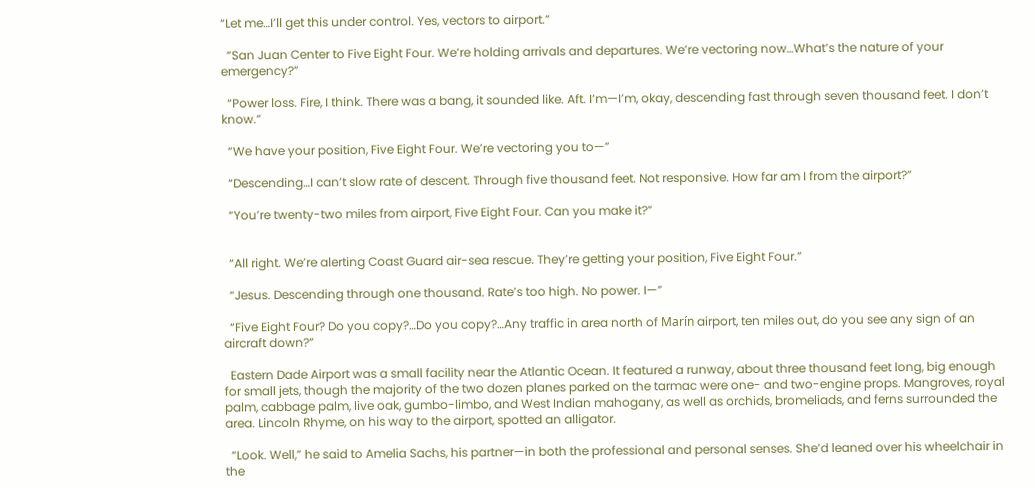“Let me…I’ll get this under control. Yes, vectors to airport.”

  “San Juan Center to Five Eight Four. We’re holding arrivals and departures. We’re vectoring now…What’s the nature of your emergency?”

  “Power loss. Fire, I think. There was a bang, it sounded like. Aft. I’m—I’m, okay, descending fast through seven thousand feet. I don’t know.”

  “We have your position, Five Eight Four. We’re vectoring you to—”

  “Descending…I can’t slow rate of descent. Through five thousand feet. Not responsive. How far am I from the airport?”

  “You’re twenty-two miles from airport, Five Eight Four. Can you make it?”


  “All right. We’re alerting Coast Guard air-sea rescue. They’re getting your position, Five Eight Four.”

  “Jesus. Descending through one thousand. Rate’s too high. No power. I—”

  “Five Eight Four? Do you copy?…Do you copy?…Any traffic in area north of Marín airport, ten miles out, do you see any sign of an aircraft down?”

  Eastern Dade Airport was a small facility near the Atlantic Ocean. It featured a runway, about three thousand feet long, big enough for small jets, though the majority of the two dozen planes parked on the tarmac were one- and two-engine props. Mangroves, royal palm, cabbage palm, live oak, gumbo-limbo, and West Indian mahogany, as well as orchids, bromeliads, and ferns surrounded the area. Lincoln Rhyme, on his way to the airport, spotted an alligator.

  “Look. Well,” he said to Amelia Sachs, his partner—in both the professional and personal senses. She’d leaned over his wheelchair in the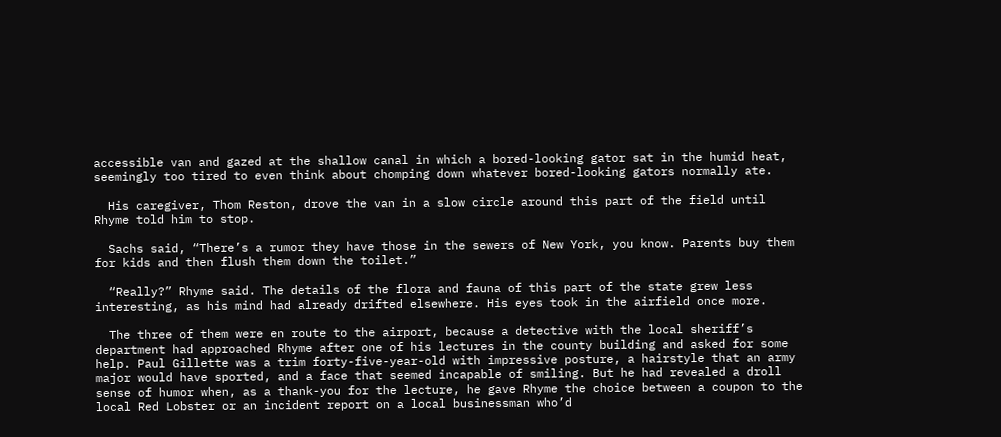accessible van and gazed at the shallow canal in which a bored-looking gator sat in the humid heat, seemingly too tired to even think about chomping down whatever bored-looking gators normally ate.

  His caregiver, Thom Reston, drove the van in a slow circle around this part of the field until Rhyme told him to stop.

  Sachs said, “There’s a rumor they have those in the sewers of New York, you know. Parents buy them for kids and then flush them down the toilet.”

  “Really?” Rhyme said. The details of the flora and fauna of this part of the state grew less interesting, as his mind had already drifted elsewhere. His eyes took in the airfield once more.

  The three of them were en route to the airport, because a detective with the local sheriff’s department had approached Rhyme after one of his lectures in the county building and asked for some help. Paul Gillette was a trim forty-five-year-old with impressive posture, a hairstyle that an army major would have sported, and a face that seemed incapable of smiling. But he had revealed a droll sense of humor when, as a thank-you for the lecture, he gave Rhyme the choice between a coupon to the local Red Lobster or an incident report on a local businessman who’d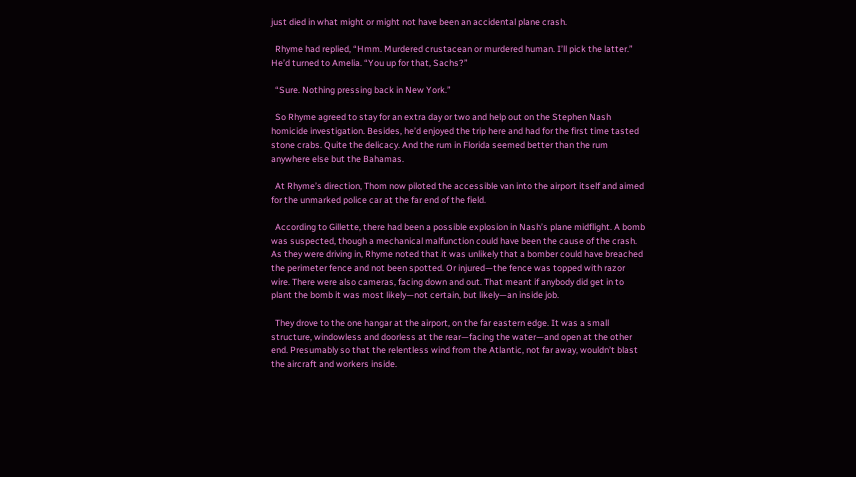just died in what might or might not have been an accidental plane crash.

  Rhyme had replied, “Hmm. Murdered crustacean or murdered human. I’ll pick the latter.” He’d turned to Amelia. “You up for that, Sachs?”

  “Sure. Nothing pressing back in New York.”

  So Rhyme agreed to stay for an extra day or two and help out on the Stephen Nash homicide investigation. Besides, he’d enjoyed the trip here and had for the first time tasted stone crabs. Quite the delicacy. And the rum in Florida seemed better than the rum anywhere else but the Bahamas.

  At Rhyme’s direction, Thom now piloted the accessible van into the airport itself and aimed for the unmarked police car at the far end of the field.

  According to Gillette, there had been a possible explosion in Nash’s plane midflight. A bomb was suspected, though a mechanical malfunction could have been the cause of the crash. As they were driving in, Rhyme noted that it was unlikely that a bomber could have breached the perimeter fence and not been spotted. Or injured—the fence was topped with razor wire. There were also cameras, facing down and out. That meant if anybody did get in to plant the bomb it was most likely—not certain, but likely—an inside job.

  They drove to the one hangar at the airport, on the far eastern edge. It was a small structure, windowless and doorless at the rear—facing the water—and open at the other end. Presumably so that the relentless wind from the Atlantic, not far away, wouldn’t blast the aircraft and workers inside.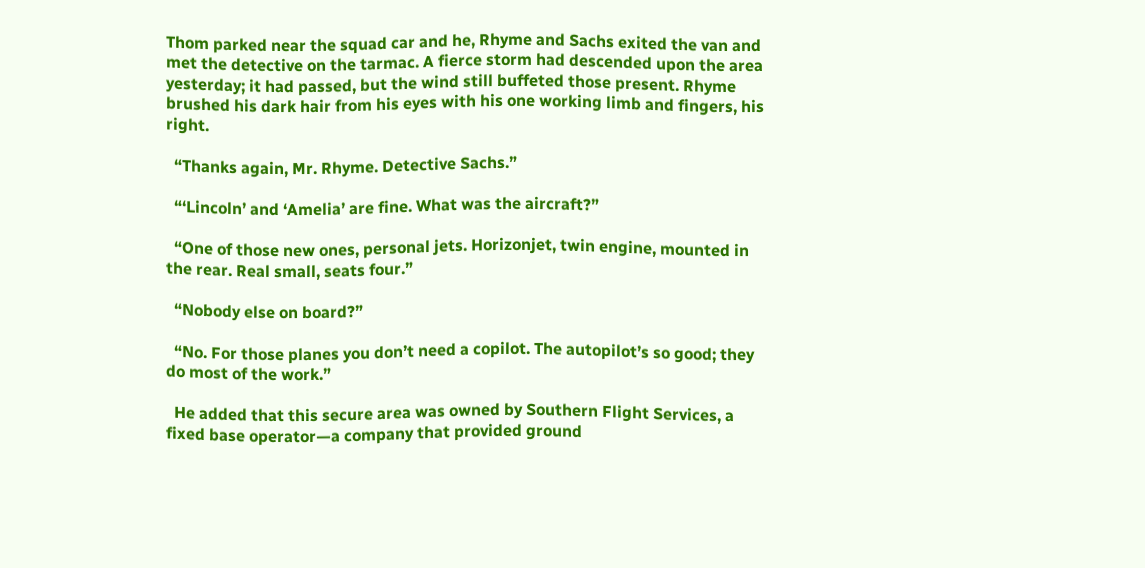Thom parked near the squad car and he, Rhyme and Sachs exited the van and met the detective on the tarmac. A fierce storm had descended upon the area yesterday; it had passed, but the wind still buffeted those present. Rhyme brushed his dark hair from his eyes with his one working limb and fingers, his right.

  “Thanks again, Mr. Rhyme. Detective Sachs.”

  “‘Lincoln’ and ‘Amelia’ are fine. What was the aircraft?”

  “One of those new ones, personal jets. Horizonjet, twin engine, mounted in the rear. Real small, seats four.”

  “Nobody else on board?”

  “No. For those planes you don’t need a copilot. The autopilot’s so good; they do most of the work.”

  He added that this secure area was owned by Southern Flight Services, a fixed base operator—a company that provided ground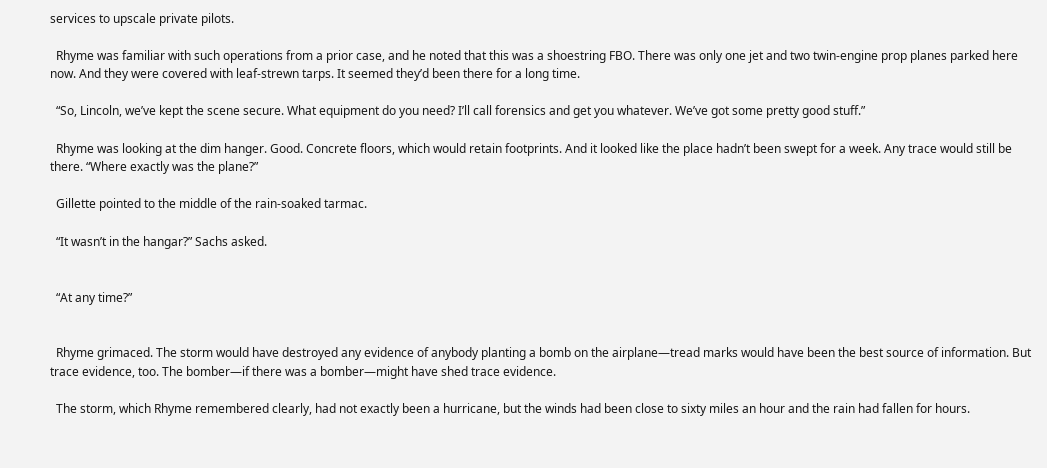services to upscale private pilots.

  Rhyme was familiar with such operations from a prior case, and he noted that this was a shoestring FBO. There was only one jet and two twin-engine prop planes parked here now. And they were covered with leaf-strewn tarps. It seemed they’d been there for a long time.

  “So, Lincoln, we’ve kept the scene secure. What equipment do you need? I’ll call forensics and get you whatever. We’ve got some pretty good stuff.”

  Rhyme was looking at the dim hanger. Good. Concrete floors, which would retain footprints. And it looked like the place hadn’t been swept for a week. Any trace would still be there. “Where exactly was the plane?”

  Gillette pointed to the middle of the rain-soaked tarmac.

  “It wasn’t in the hangar?” Sachs asked.


  “At any time?”


  Rhyme grimaced. The storm would have destroyed any evidence of anybody planting a bomb on the airplane—tread marks would have been the best source of information. But trace evidence, too. The bomber—if there was a bomber—might have shed trace evidence.

  The storm, which Rhyme remembered clearly, had not exactly been a hurricane, but the winds had been close to sixty miles an hour and the rain had fallen for hours.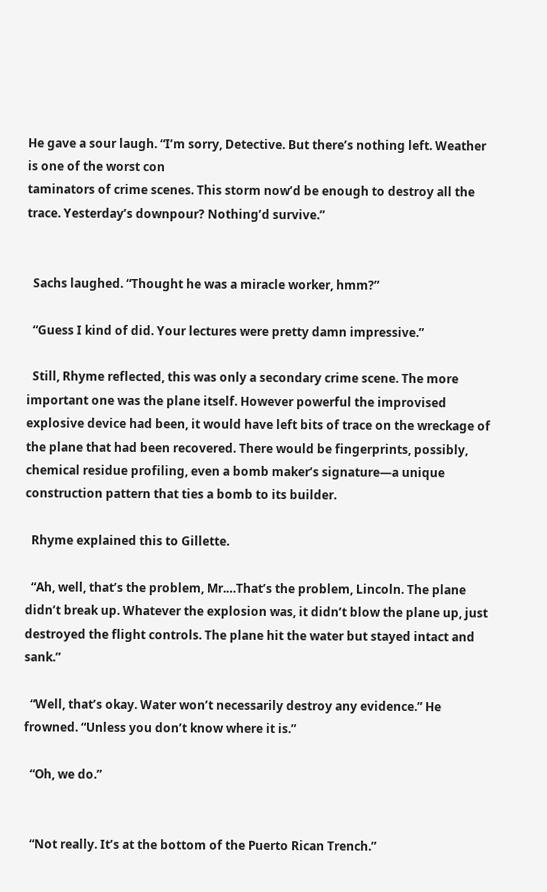He gave a sour laugh. “I’m sorry, Detective. But there’s nothing left. Weather is one of the worst con
taminators of crime scenes. This storm now’d be enough to destroy all the trace. Yesterday’s downpour? Nothing’d survive.”


  Sachs laughed. “Thought he was a miracle worker, hmm?”

  “Guess I kind of did. Your lectures were pretty damn impressive.”

  Still, Rhyme reflected, this was only a secondary crime scene. The more important one was the plane itself. However powerful the improvised explosive device had been, it would have left bits of trace on the wreckage of the plane that had been recovered. There would be fingerprints, possibly, chemical residue profiling, even a bomb maker’s signature—a unique construction pattern that ties a bomb to its builder.

  Rhyme explained this to Gillette.

  “Ah, well, that’s the problem, Mr.…That’s the problem, Lincoln. The plane didn’t break up. Whatever the explosion was, it didn’t blow the plane up, just destroyed the flight controls. The plane hit the water but stayed intact and sank.”

  “Well, that’s okay. Water won’t necessarily destroy any evidence.” He frowned. “Unless you don’t know where it is.”

  “Oh, we do.”


  “Not really. It’s at the bottom of the Puerto Rican Trench.”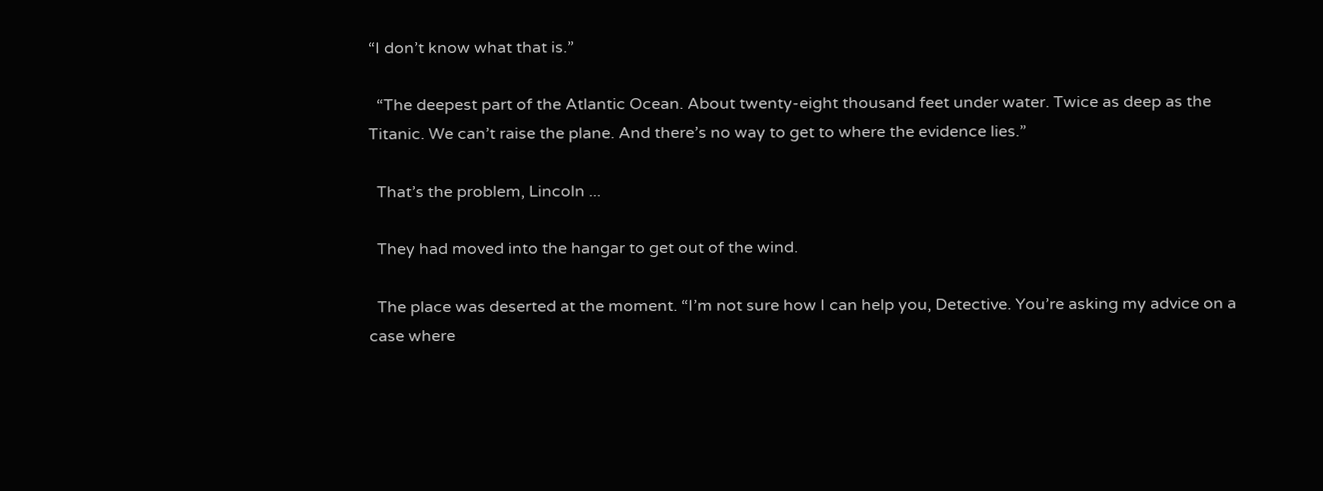“I don’t know what that is.”

  “The deepest part of the Atlantic Ocean. About twenty-eight thousand feet under water. Twice as deep as the Titanic. We can’t raise the plane. And there’s no way to get to where the evidence lies.”

  That’s the problem, Lincoln ...

  They had moved into the hangar to get out of the wind.

  The place was deserted at the moment. “I’m not sure how I can help you, Detective. You’re asking my advice on a case where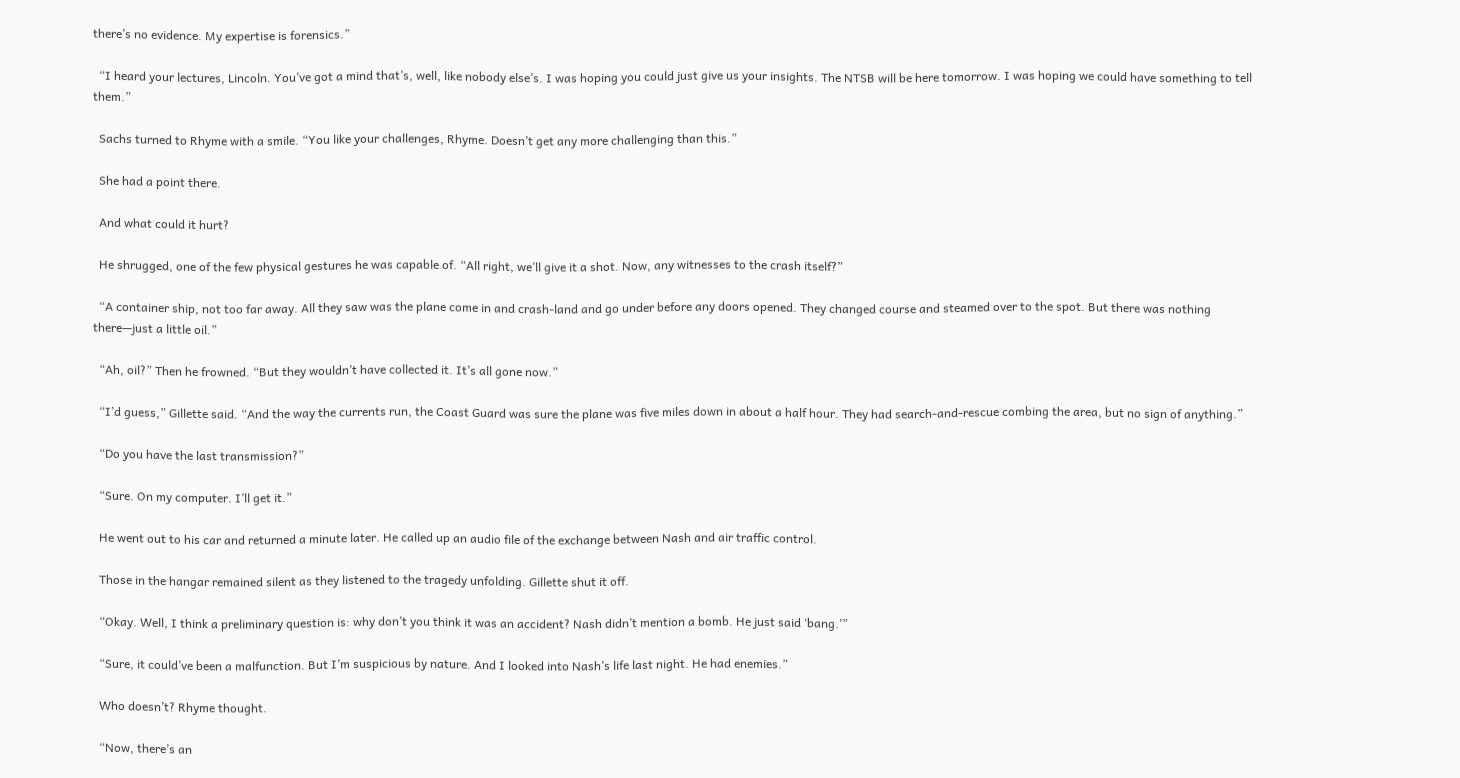there’s no evidence. My expertise is forensics.”

  “I heard your lectures, Lincoln. You’ve got a mind that’s, well, like nobody else’s. I was hoping you could just give us your insights. The NTSB will be here tomorrow. I was hoping we could have something to tell them.”

  Sachs turned to Rhyme with a smile. “You like your challenges, Rhyme. Doesn’t get any more challenging than this.”

  She had a point there.

  And what could it hurt?

  He shrugged, one of the few physical gestures he was capable of. “All right, we’ll give it a shot. Now, any witnesses to the crash itself?”

  “A container ship, not too far away. All they saw was the plane come in and crash-land and go under before any doors opened. They changed course and steamed over to the spot. But there was nothing there—just a little oil.”

  “Ah, oil?” Then he frowned. “But they wouldn’t have collected it. It’s all gone now.”

  “I’d guess,” Gillette said. “And the way the currents run, the Coast Guard was sure the plane was five miles down in about a half hour. They had search-and-rescue combing the area, but no sign of anything.”

  “Do you have the last transmission?”

  “Sure. On my computer. I’ll get it.”

  He went out to his car and returned a minute later. He called up an audio file of the exchange between Nash and air traffic control.

  Those in the hangar remained silent as they listened to the tragedy unfolding. Gillette shut it off.

  “Okay. Well, I think a preliminary question is: why don’t you think it was an accident? Nash didn’t mention a bomb. He just said ‘bang.’”

  “Sure, it could’ve been a malfunction. But I’m suspicious by nature. And I looked into Nash’s life last night. He had enemies.”

  Who doesn’t? Rhyme thought.

  “Now, there’s an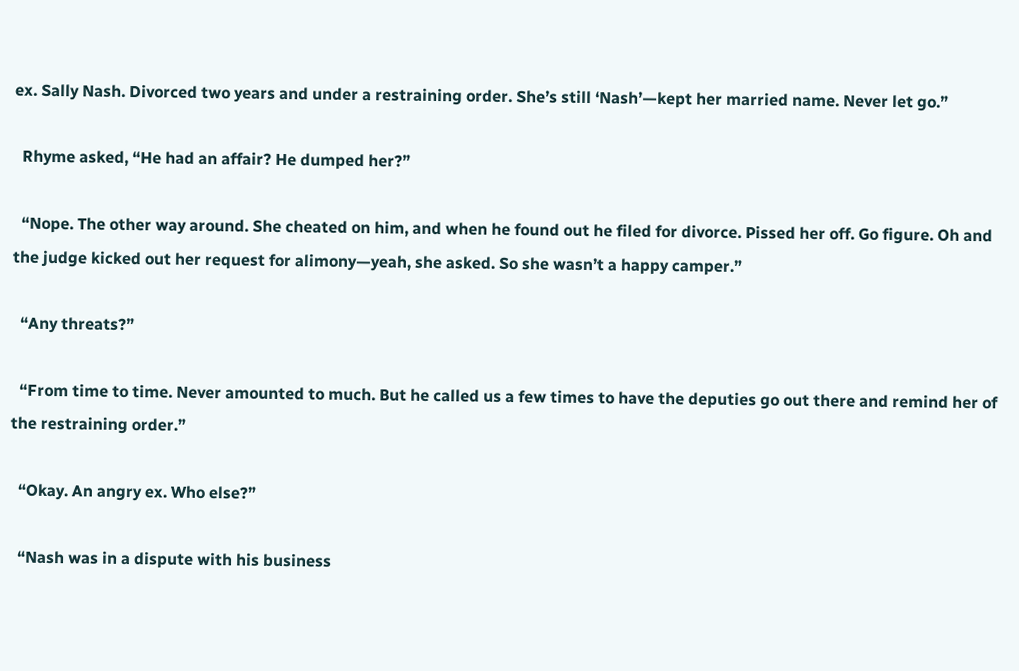ex. Sally Nash. Divorced two years and under a restraining order. She’s still ‘Nash’—kept her married name. Never let go.”

  Rhyme asked, “He had an affair? He dumped her?”

  “Nope. The other way around. She cheated on him, and when he found out he filed for divorce. Pissed her off. Go figure. Oh and the judge kicked out her request for alimony—yeah, she asked. So she wasn’t a happy camper.”

  “Any threats?”

  “From time to time. Never amounted to much. But he called us a few times to have the deputies go out there and remind her of the restraining order.”

  “Okay. An angry ex. Who else?”

  “Nash was in a dispute with his business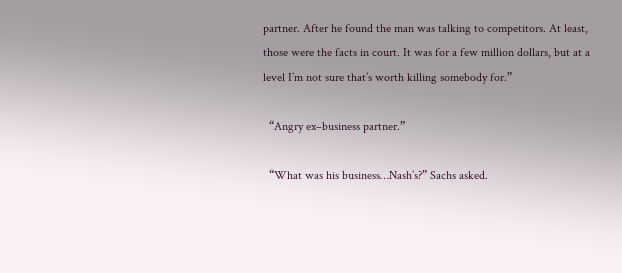partner. After he found the man was talking to competitors. At least, those were the facts in court. It was for a few million dollars, but at a level I’m not sure that’s worth killing somebody for.”

  “Angry ex–business partner.”

  “What was his business…Nash’s?” Sachs asked.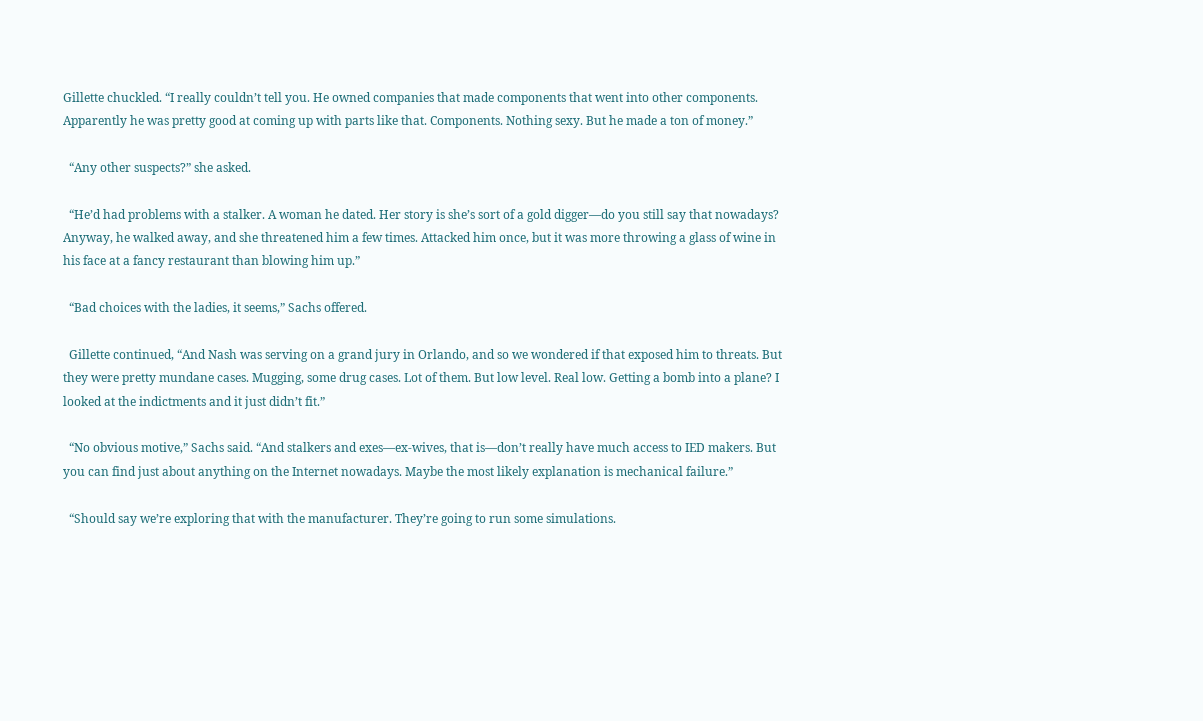Gillette chuckled. “I really couldn’t tell you. He owned companies that made components that went into other components. Apparently he was pretty good at coming up with parts like that. Components. Nothing sexy. But he made a ton of money.”

  “Any other suspects?” she asked.

  “He’d had problems with a stalker. A woman he dated. Her story is she’s sort of a gold digger—do you still say that nowadays? Anyway, he walked away, and she threatened him a few times. Attacked him once, but it was more throwing a glass of wine in his face at a fancy restaurant than blowing him up.”

  “Bad choices with the ladies, it seems,” Sachs offered.

  Gillette continued, “And Nash was serving on a grand jury in Orlando, and so we wondered if that exposed him to threats. But they were pretty mundane cases. Mugging, some drug cases. Lot of them. But low level. Real low. Getting a bomb into a plane? I looked at the indictments and it just didn’t fit.”

  “No obvious motive,” Sachs said. “And stalkers and exes—ex-wives, that is—don’t really have much access to IED makers. But you can find just about anything on the Internet nowadays. Maybe the most likely explanation is mechanical failure.”

  “Should say we’re exploring that with the manufacturer. They’re going to run some simulations.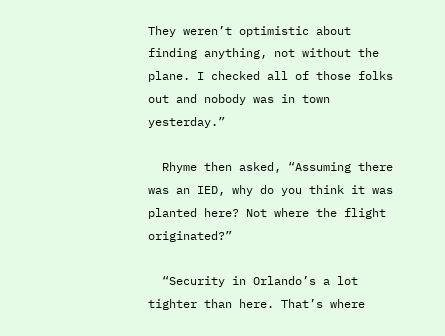They weren’t optimistic about finding anything, not without the plane. I checked all of those folks out and nobody was in town yesterday.”

  Rhyme then asked, “Assuming there was an IED, why do you think it was planted here? Not where the flight originated?”

  “Security in Orlando’s a lot tighter than here. That’s where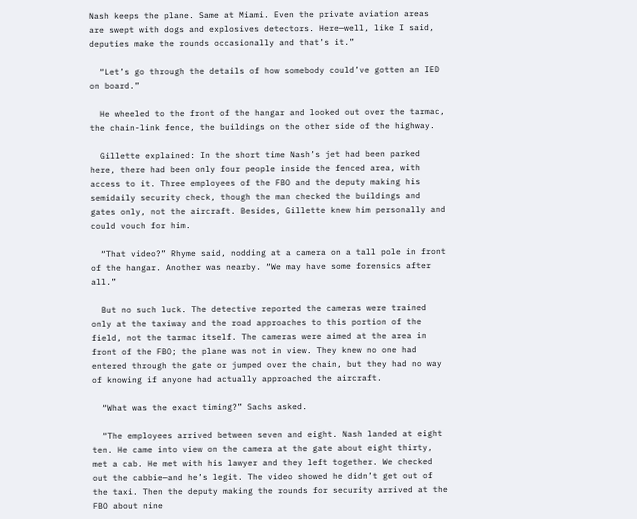Nash keeps the plane. Same at Miami. Even the private aviation areas are swept with dogs and explosives detectors. Here—well, like I said, deputies make the rounds occasionally and that’s it.”

  “Let’s go through the details of how somebody could’ve gotten an IED on board.”

  He wheeled to the front of the hangar and looked out over the tarmac, the chain-link fence, the buildings on the other side of the highway.

  Gillette explained: In the short time Nash’s jet had been parked here, there had been only four people inside the fenced area, with access to it. Three employees of the FBO and the deputy making his semidaily security check, though the man checked the buildings and gates only, not the aircraft. Besides, Gillette knew him personally and could vouch for him.

  “That video?” Rhyme said, nodding at a camera on a tall pole in front of the hangar. Another was nearby. “We may have some forensics after all.”

  But no such luck. The detective reported the cameras were trained only at the taxiway and the road approaches to this portion of the field, not the tarmac itself. The cameras were aimed at the area in front of the FBO; the plane was not in view. They knew no one had entered through the gate or jumped over the chain, but they had no way of knowing if anyone had actually approached the aircraft.

  “What was the exact timing?” Sachs asked.

  “The employees arrived between seven and eight. Nash landed at eight ten. He came into view on the camera at the gate about eight thirty, met a cab. He met with his lawyer and they left together. We checked out the cabbie—and he’s legit. The video showed he didn’t get out of the taxi. Then the deputy making the rounds for security arrived at the FBO about nine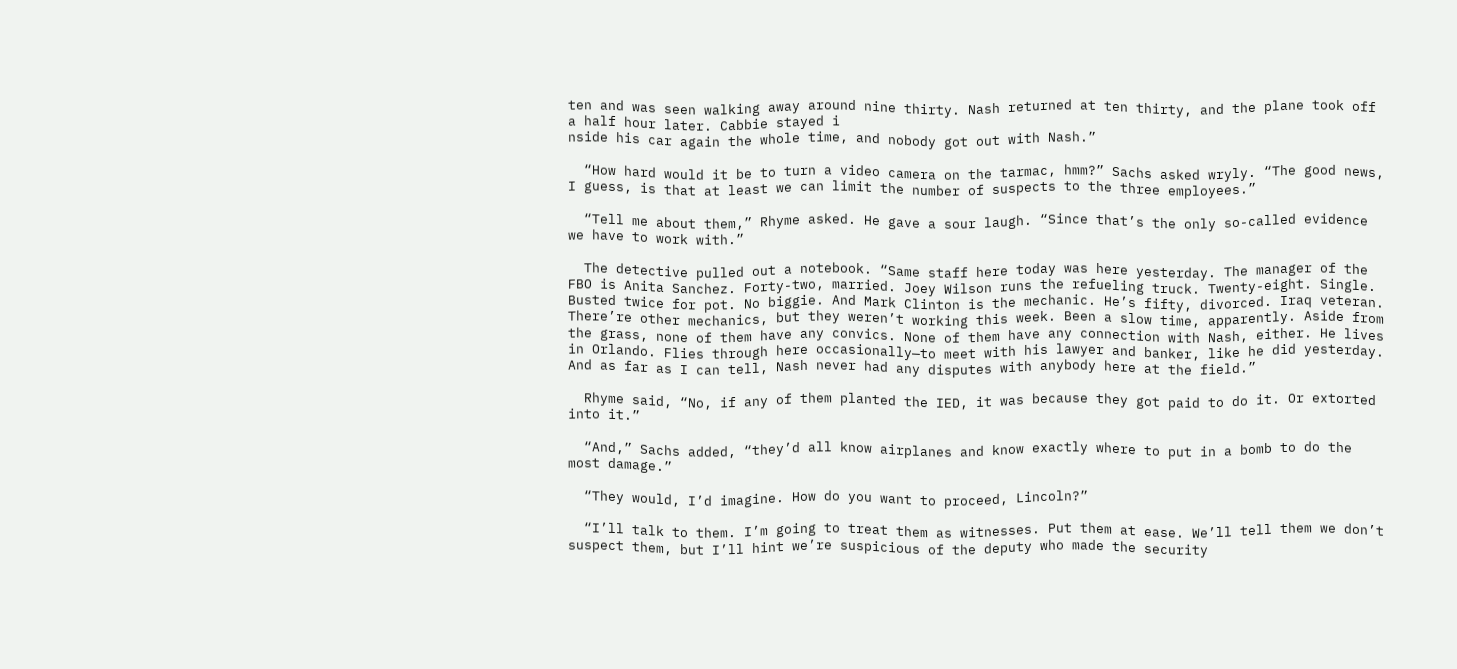ten and was seen walking away around nine thirty. Nash returned at ten thirty, and the plane took off a half hour later. Cabbie stayed i
nside his car again the whole time, and nobody got out with Nash.”

  “How hard would it be to turn a video camera on the tarmac, hmm?” Sachs asked wryly. “The good news, I guess, is that at least we can limit the number of suspects to the three employees.”

  “Tell me about them,” Rhyme asked. He gave a sour laugh. “Since that’s the only so-called evidence we have to work with.”

  The detective pulled out a notebook. “Same staff here today was here yesterday. The manager of the FBO is Anita Sanchez. Forty-two, married. Joey Wilson runs the refueling truck. Twenty-eight. Single. Busted twice for pot. No biggie. And Mark Clinton is the mechanic. He’s fifty, divorced. Iraq veteran. There’re other mechanics, but they weren’t working this week. Been a slow time, apparently. Aside from the grass, none of them have any convics. None of them have any connection with Nash, either. He lives in Orlando. Flies through here occasionally—to meet with his lawyer and banker, like he did yesterday. And as far as I can tell, Nash never had any disputes with anybody here at the field.”

  Rhyme said, “No, if any of them planted the IED, it was because they got paid to do it. Or extorted into it.”

  “And,” Sachs added, “they’d all know airplanes and know exactly where to put in a bomb to do the most damage.”

  “They would, I’d imagine. How do you want to proceed, Lincoln?”

  “I’ll talk to them. I’m going to treat them as witnesses. Put them at ease. We’ll tell them we don’t suspect them, but I’ll hint we’re suspicious of the deputy who made the security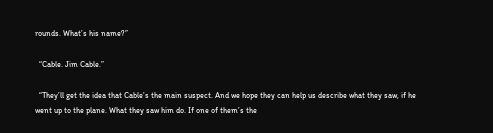rounds. What’s his name?”

  “Cable. Jim Cable.”

  “They’ll get the idea that Cable’s the main suspect. And we hope they can help us describe what they saw, if he went up to the plane. What they saw him do. If one of them’s the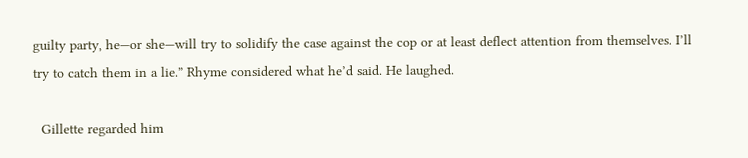guilty party, he—or she—will try to solidify the case against the cop or at least deflect attention from themselves. I’ll try to catch them in a lie.” Rhyme considered what he’d said. He laughed.

  Gillette regarded him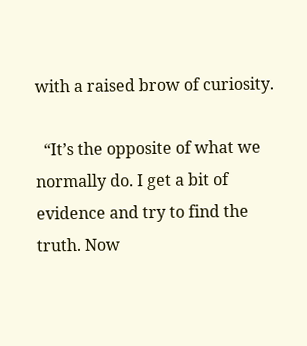with a raised brow of curiosity.

  “It’s the opposite of what we normally do. I get a bit of evidence and try to find the truth. Now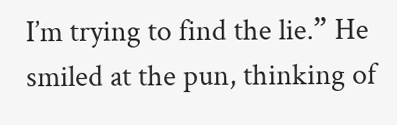I’m trying to find the lie.” He smiled at the pun, thinking of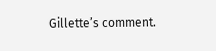Gillette’s comment.